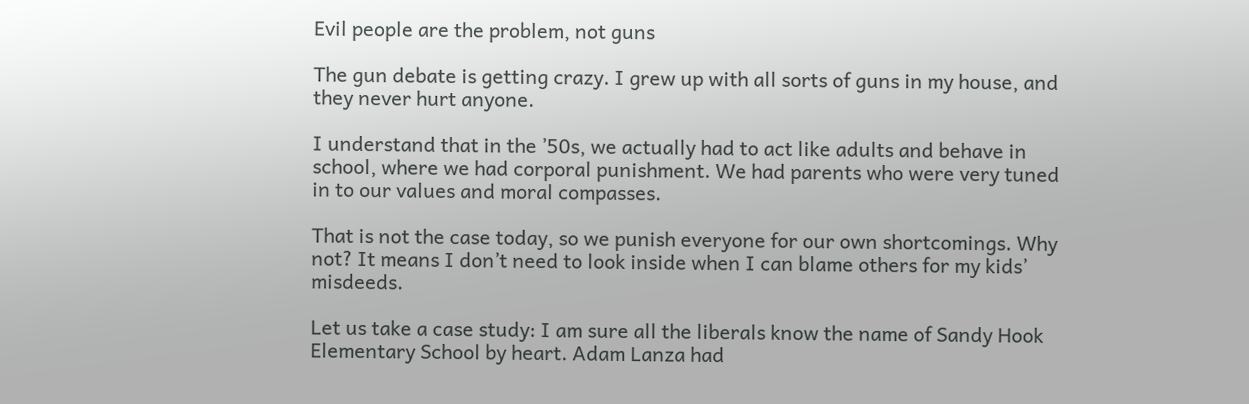Evil people are the problem, not guns

The gun debate is getting crazy. I grew up with all sorts of guns in my house, and they never hurt anyone.

I understand that in the ’50s, we actually had to act like adults and behave in school, where we had corporal punishment. We had parents who were very tuned in to our values and moral compasses.

That is not the case today, so we punish everyone for our own shortcomings. Why not? It means I don’t need to look inside when I can blame others for my kids’ misdeeds.

Let us take a case study: I am sure all the liberals know the name of Sandy Hook Elementary School by heart. Adam Lanza had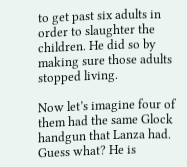to get past six adults in order to slaughter the children. He did so by making sure those adults stopped living.

Now let’s imagine four of them had the same Glock handgun that Lanza had. Guess what? He is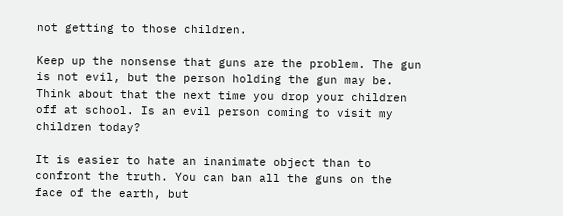not getting to those children.

Keep up the nonsense that guns are the problem. The gun is not evil, but the person holding the gun may be. Think about that the next time you drop your children off at school. Is an evil person coming to visit my children today?

It is easier to hate an inanimate object than to confront the truth. You can ban all the guns on the face of the earth, but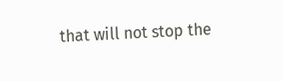that will not stop the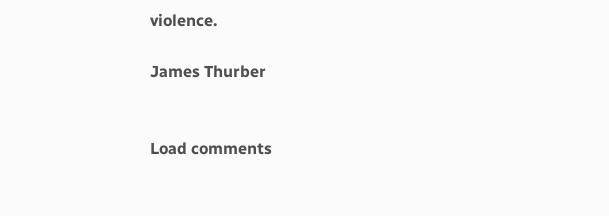violence.

James Thurber


Load comments